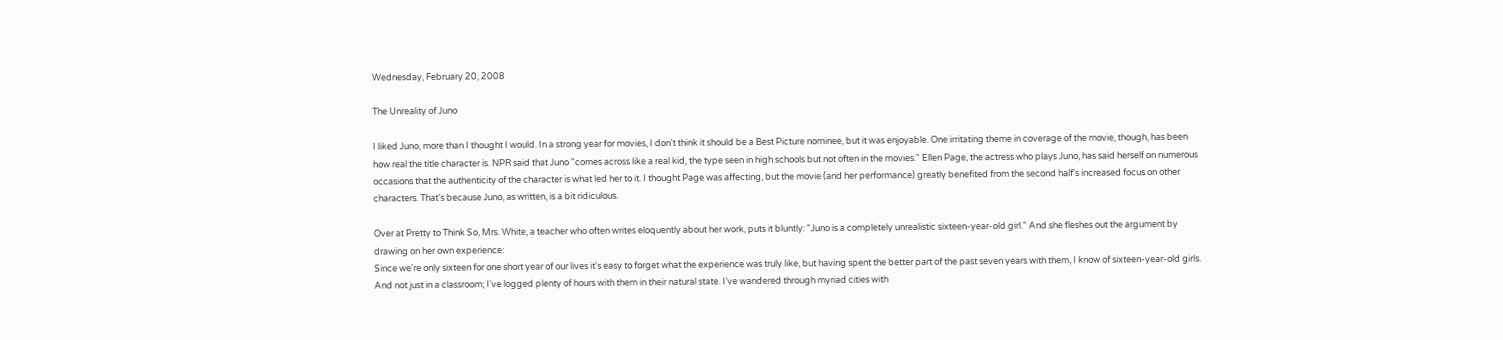Wednesday, February 20, 2008

The Unreality of Juno

I liked Juno, more than I thought I would. In a strong year for movies, I don't think it should be a Best Picture nominee, but it was enjoyable. One irritating theme in coverage of the movie, though, has been how real the title character is. NPR said that Juno "comes across like a real kid, the type seen in high schools but not often in the movies." Ellen Page, the actress who plays Juno, has said herself on numerous occasions that the authenticity of the character is what led her to it. I thought Page was affecting, but the movie (and her performance) greatly benefited from the second half's increased focus on other characters. That's because Juno, as written, is a bit ridiculous.

Over at Pretty to Think So, Mrs. White, a teacher who often writes eloquently about her work, puts it bluntly: "Juno is a completely unrealistic sixteen-year-old girl." And she fleshes out the argument by drawing on her own experience:
Since we're only sixteen for one short year of our lives it's easy to forget what the experience was truly like, but having spent the better part of the past seven years with them, I know of sixteen-year-old girls. And not just in a classroom; I've logged plenty of hours with them in their natural state. I've wandered through myriad cities with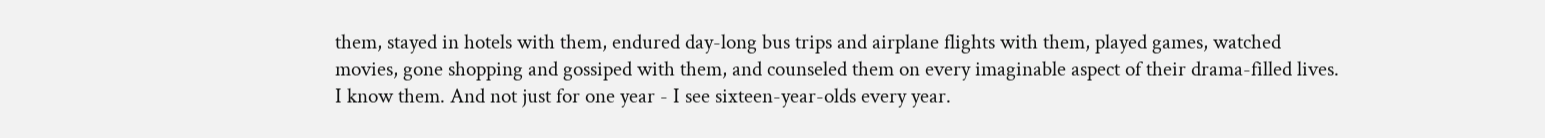them, stayed in hotels with them, endured day-long bus trips and airplane flights with them, played games, watched movies, gone shopping and gossiped with them, and counseled them on every imaginable aspect of their drama-filled lives. I know them. And not just for one year - I see sixteen-year-olds every year.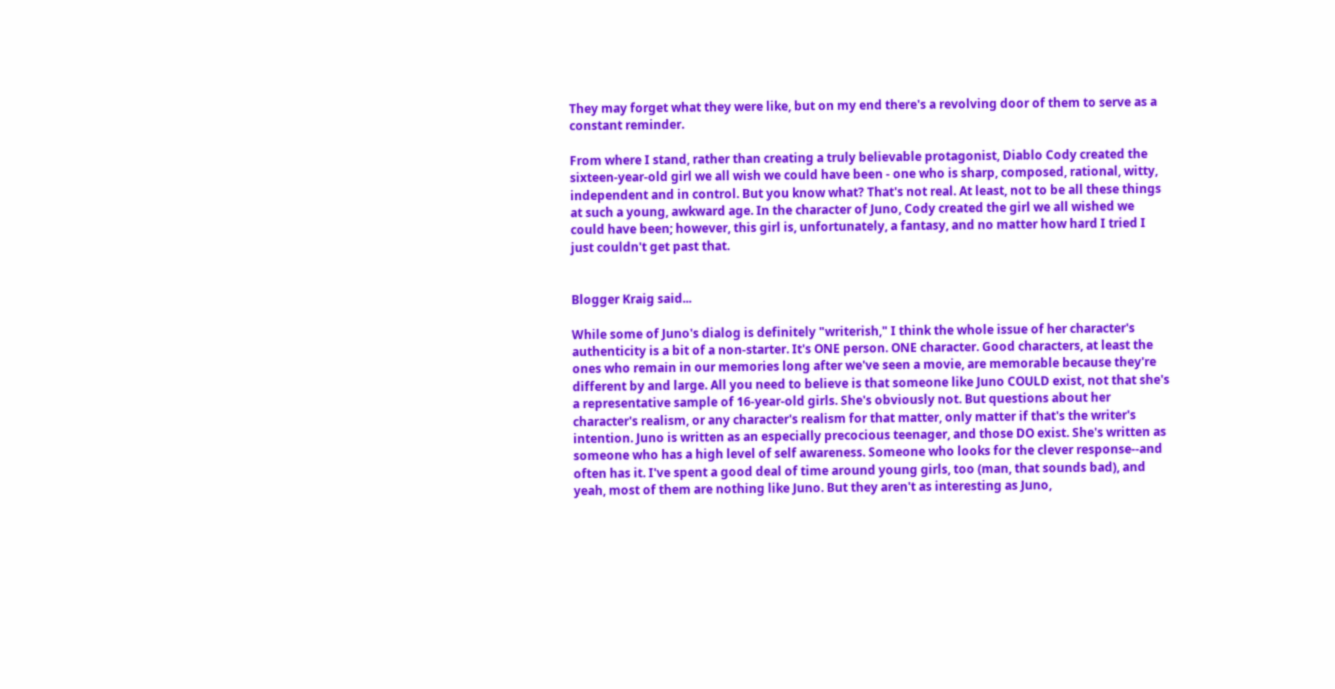They may forget what they were like, but on my end there's a revolving door of them to serve as a constant reminder.

From where I stand, rather than creating a truly believable protagonist, Diablo Cody created the sixteen-year-old girl we all wish we could have been - one who is sharp, composed, rational, witty, independent and in control. But you know what? That's not real. At least, not to be all these things at such a young, awkward age. In the character of Juno, Cody created the girl we all wished we could have been; however, this girl is, unfortunately, a fantasy, and no matter how hard I tried I just couldn't get past that.


Blogger Kraig said...

While some of Juno's dialog is definitely "writerish," I think the whole issue of her character's authenticity is a bit of a non-starter. It's ONE person. ONE character. Good characters, at least the ones who remain in our memories long after we've seen a movie, are memorable because they're different by and large. All you need to believe is that someone like Juno COULD exist, not that she's a representative sample of 16-year-old girls. She's obviously not. But questions about her character's realism, or any character's realism for that matter, only matter if that's the writer's intention. Juno is written as an especially precocious teenager, and those DO exist. She's written as someone who has a high level of self awareness. Someone who looks for the clever response--and often has it. I've spent a good deal of time around young girls, too (man, that sounds bad), and yeah, most of them are nothing like Juno. But they aren't as interesting as Juno,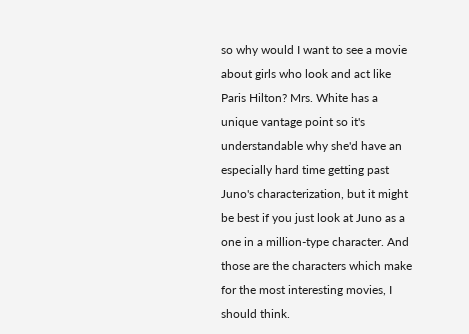so why would I want to see a movie about girls who look and act like Paris Hilton? Mrs. White has a unique vantage point so it's understandable why she'd have an especially hard time getting past Juno's characterization, but it might be best if you just look at Juno as a one in a million-type character. And those are the characters which make for the most interesting movies, I should think.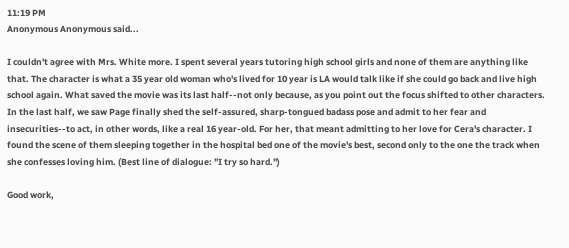11:19 PM
Anonymous Anonymous said...

I couldn't agree with Mrs. White more. I spent several years tutoring high school girls and none of them are anything like that. The character is what a 35 year old woman who's lived for 10 year is LA would talk like if she could go back and live high school again. What saved the movie was its last half--not only because, as you point out the focus shifted to other characters. In the last half, we saw Page finally shed the self-assured, sharp-tongued badass pose and admit to her fear and insecurities--to act, in other words, like a real 16 year-old. For her, that meant admitting to her love for Cera's character. I found the scene of them sleeping together in the hospital bed one of the movie's best, second only to the one the track when she confesses loving him. (Best line of dialogue: "I try so hard.")

Good work,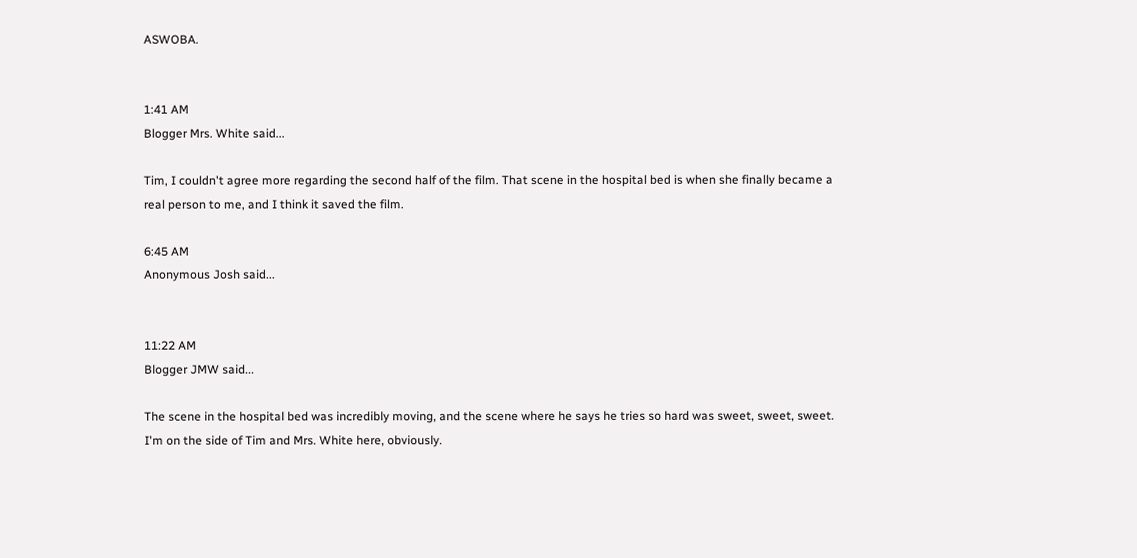ASWOBA.


1:41 AM
Blogger Mrs. White said...

Tim, I couldn't agree more regarding the second half of the film. That scene in the hospital bed is when she finally became a real person to me, and I think it saved the film.

6:45 AM
Anonymous Josh said...


11:22 AM
Blogger JMW said...

The scene in the hospital bed was incredibly moving, and the scene where he says he tries so hard was sweet, sweet, sweet. I'm on the side of Tim and Mrs. White here, obviously.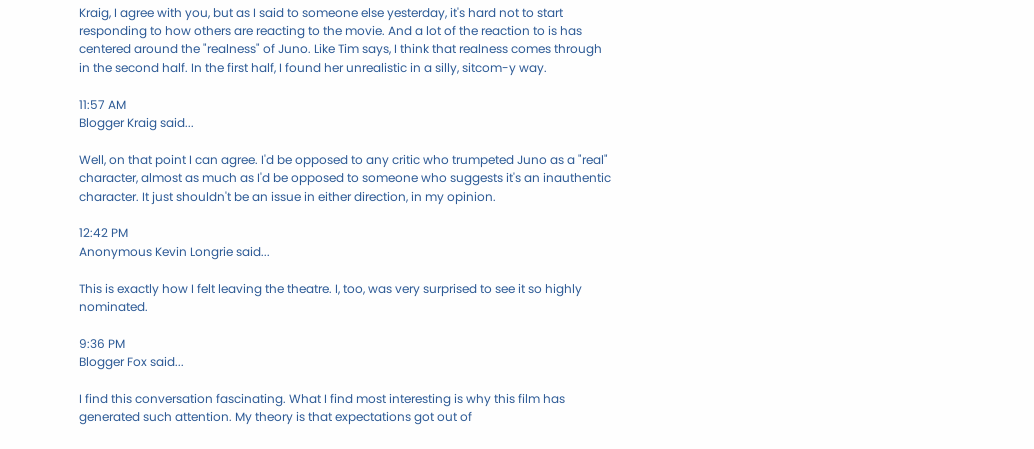Kraig, I agree with you, but as I said to someone else yesterday, it's hard not to start responding to how others are reacting to the movie. And a lot of the reaction to is has centered around the "realness" of Juno. Like Tim says, I think that realness comes through in the second half. In the first half, I found her unrealistic in a silly, sitcom-y way.

11:57 AM
Blogger Kraig said...

Well, on that point I can agree. I'd be opposed to any critic who trumpeted Juno as a "real" character, almost as much as I'd be opposed to someone who suggests it's an inauthentic character. It just shouldn't be an issue in either direction, in my opinion.

12:42 PM
Anonymous Kevin Longrie said...

This is exactly how I felt leaving the theatre. I, too, was very surprised to see it so highly nominated.

9:36 PM
Blogger Fox said...

I find this conversation fascinating. What I find most interesting is why this film has generated such attention. My theory is that expectations got out of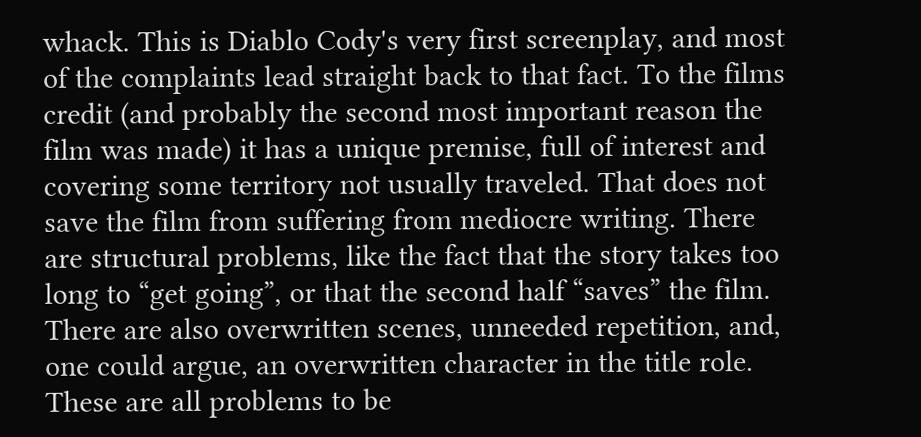whack. This is Diablo Cody's very first screenplay, and most of the complaints lead straight back to that fact. To the films credit (and probably the second most important reason the film was made) it has a unique premise, full of interest and covering some territory not usually traveled. That does not save the film from suffering from mediocre writing. There are structural problems, like the fact that the story takes too long to “get going”, or that the second half “saves” the film. There are also overwritten scenes, unneeded repetition, and, one could argue, an overwritten character in the title role. These are all problems to be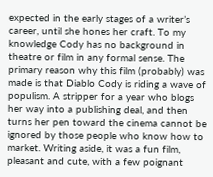expected in the early stages of a writer’s career, until she hones her craft. To my knowledge Cody has no background in theatre or film in any formal sense. The primary reason why this film (probably) was made is that Diablo Cody is riding a wave of populism. A stripper for a year who blogs her way into a publishing deal, and then turns her pen toward the cinema cannot be ignored by those people who know how to market. Writing aside, it was a fun film, pleasant and cute, with a few poignant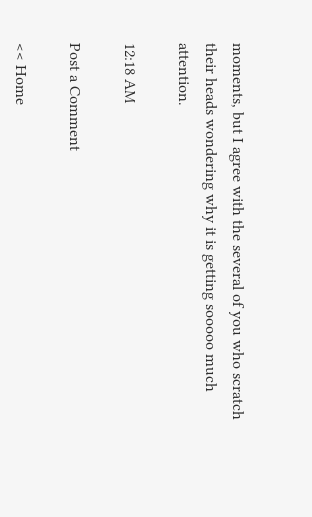moments, but I agree with the several of you who scratch their heads wondering why it is getting sooooo much attention.

12:18 AM

Post a Comment

<< Home